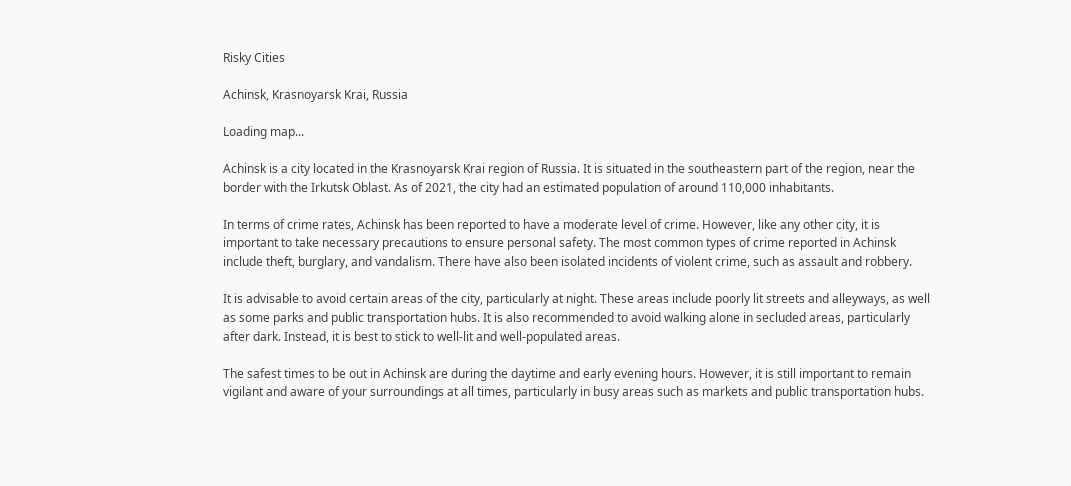Risky Cities

Achinsk, Krasnoyarsk Krai, Russia

Loading map...

Achinsk is a city located in the Krasnoyarsk Krai region of Russia. It is situated in the southeastern part of the region, near the border with the Irkutsk Oblast. As of 2021, the city had an estimated population of around 110,000 inhabitants.

In terms of crime rates, Achinsk has been reported to have a moderate level of crime. However, like any other city, it is important to take necessary precautions to ensure personal safety. The most common types of crime reported in Achinsk include theft, burglary, and vandalism. There have also been isolated incidents of violent crime, such as assault and robbery.

It is advisable to avoid certain areas of the city, particularly at night. These areas include poorly lit streets and alleyways, as well as some parks and public transportation hubs. It is also recommended to avoid walking alone in secluded areas, particularly after dark. Instead, it is best to stick to well-lit and well-populated areas.

The safest times to be out in Achinsk are during the daytime and early evening hours. However, it is still important to remain vigilant and aware of your surroundings at all times, particularly in busy areas such as markets and public transportation hubs.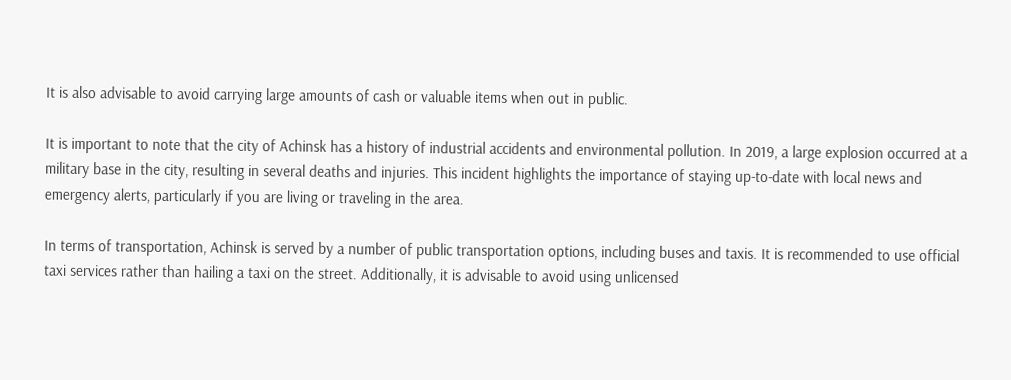It is also advisable to avoid carrying large amounts of cash or valuable items when out in public.

It is important to note that the city of Achinsk has a history of industrial accidents and environmental pollution. In 2019, a large explosion occurred at a military base in the city, resulting in several deaths and injuries. This incident highlights the importance of staying up-to-date with local news and emergency alerts, particularly if you are living or traveling in the area.

In terms of transportation, Achinsk is served by a number of public transportation options, including buses and taxis. It is recommended to use official taxi services rather than hailing a taxi on the street. Additionally, it is advisable to avoid using unlicensed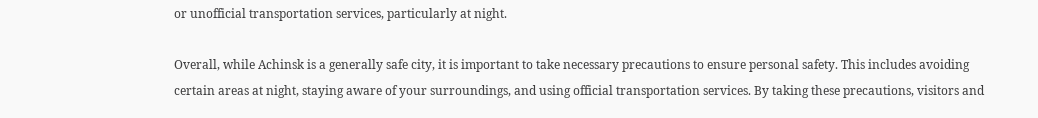or unofficial transportation services, particularly at night.

Overall, while Achinsk is a generally safe city, it is important to take necessary precautions to ensure personal safety. This includes avoiding certain areas at night, staying aware of your surroundings, and using official transportation services. By taking these precautions, visitors and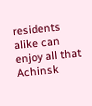residents alike can enjoy all that Achinsk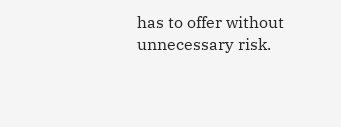has to offer without unnecessary risk.